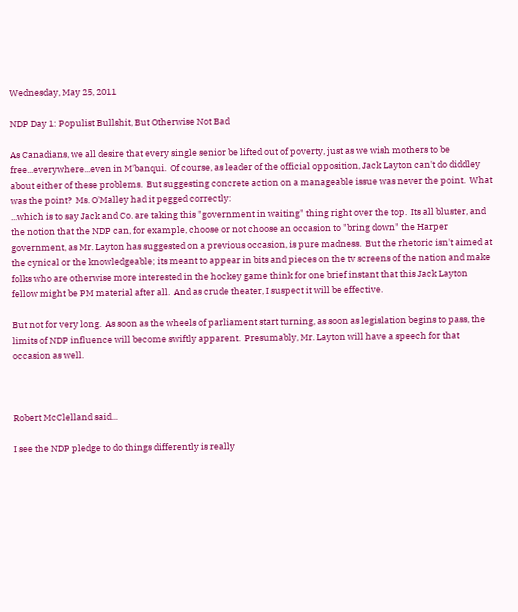Wednesday, May 25, 2011

NDP Day 1: Populist Bullshit, But Otherwise Not Bad

As Canadians, we all desire that every single senior be lifted out of poverty, just as we wish mothers to be free...everywhere...even in M'banqui.  Of course, as leader of the official opposition, Jack Layton can't do diddley about either of these problems.  But suggesting concrete action on a manageable issue was never the point.  What was the point?  Ms. O'Malley had it pegged correctly:
...which is to say Jack and Co. are taking this "government in waiting" thing right over the top.  Its all bluster, and the notion that the NDP can, for example, choose or not choose an occasion to "bring down" the Harper government, as Mr. Layton has suggested on a previous occasion, is pure madness.  But the rhetoric isn't aimed at the cynical or the knowledgeable; its meant to appear in bits and pieces on the tv screens of the nation and make folks who are otherwise more interested in the hockey game think for one brief instant that this Jack Layton fellow might be PM material after all.  And as crude theater, I suspect it will be effective.

But not for very long.  As soon as the wheels of parliament start turning, as soon as legislation begins to pass, the limits of NDP influence will become swiftly apparent.  Presumably, Mr. Layton will have a speech for that occasion as well.



Robert McClelland said...

I see the NDP pledge to do things differently is really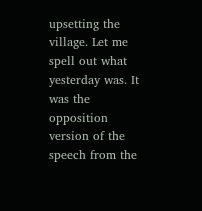upsetting the village. Let me spell out what yesterday was. It was the opposition version of the speech from the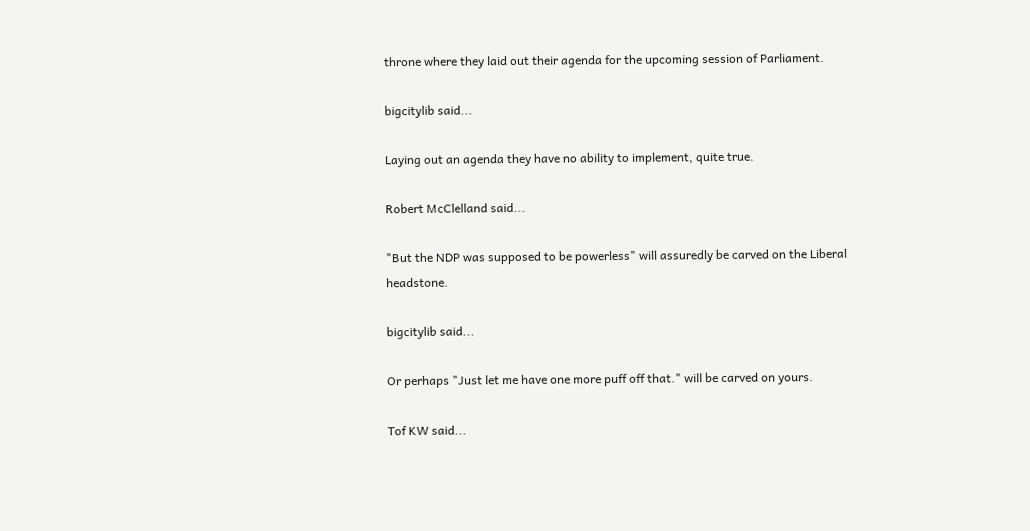throne where they laid out their agenda for the upcoming session of Parliament.

bigcitylib said...

Laying out an agenda they have no ability to implement, quite true.

Robert McClelland said...

"But the NDP was supposed to be powerless" will assuredly be carved on the Liberal headstone.

bigcitylib said...

Or perhaps "Just let me have one more puff off that." will be carved on yours.

Tof KW said...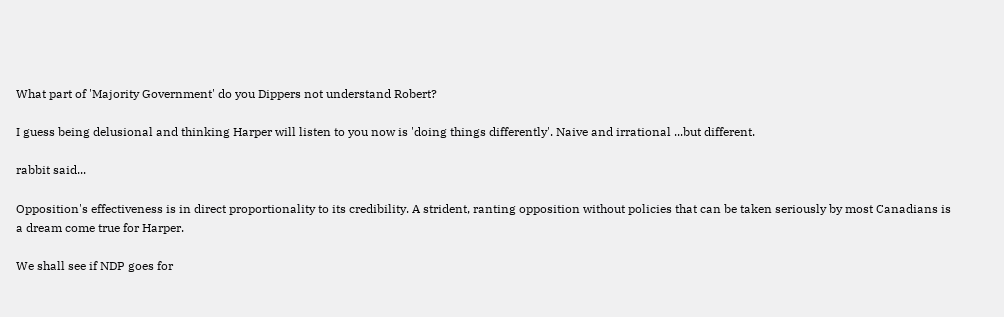What part of 'Majority Government' do you Dippers not understand Robert?

I guess being delusional and thinking Harper will listen to you now is 'doing things differently'. Naive and irrational ...but different.

rabbit said...

Opposition's effectiveness is in direct proportionality to its credibility. A strident, ranting opposition without policies that can be taken seriously by most Canadians is a dream come true for Harper.

We shall see if NDP goes for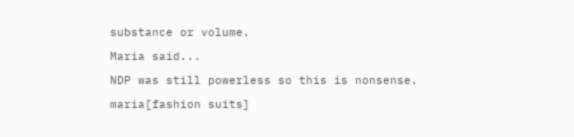substance or volume.

Maria said...

NDP was still powerless so this is nonsense.

maria[fashion suits]